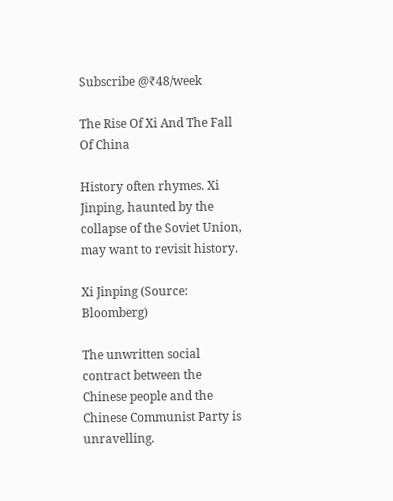Subscribe @₹48/week

The Rise Of Xi And The Fall Of China

History often rhymes. Xi Jinping, haunted by the collapse of the Soviet Union, may want to revisit history.

Xi Jinping (Source: Bloomberg)

The unwritten social contract between the Chinese people and the Chinese Communist Party is unravelling.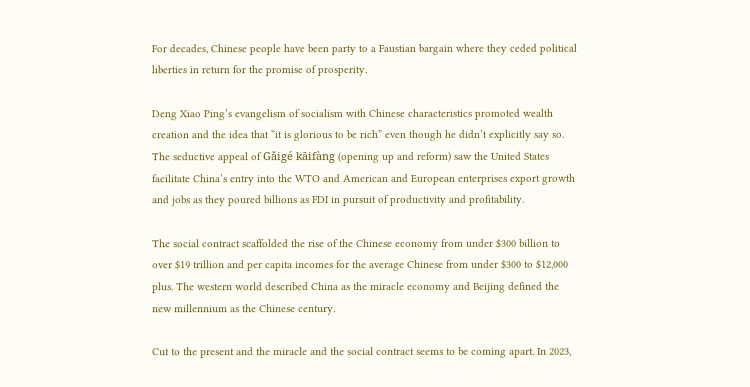For decades, Chinese people have been party to a Faustian bargain where they ceded political liberties in return for the promise of prosperity.

Deng Xiao Ping’s evangelism of socialism with Chinese characteristics promoted wealth creation and the idea that “it is glorious to be rich” even though he didn’t explicitly say so. The seductive appeal of Gǎigé kāifàng (opening up and reform) saw the United States facilitate China’s entry into the WTO and American and European enterprises export growth and jobs as they poured billions as FDI in pursuit of productivity and profitability.

The social contract scaffolded the rise of the Chinese economy from under $300 billion to over $19 trillion and per capita incomes for the average Chinese from under $300 to $12,000 plus. The western world described China as the miracle economy and Beijing defined the new millennium as the Chinese century.

Cut to the present and the miracle and the social contract seems to be coming apart. In 2023,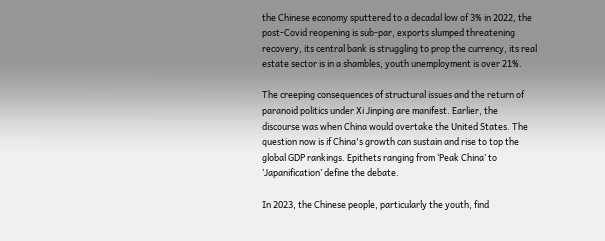the Chinese economy sputtered to a decadal low of 3% in 2022, the post-Covid reopening is sub-par, exports slumped threatening recovery, its central bank is struggling to prop the currency, its real estate sector is in a shambles, youth unemployment is over 21%.

The creeping consequences of structural issues and the return of paranoid politics under Xi Jinping are manifest. Earlier, the discourse was when China would overtake the United States. The question now is if China's growth can sustain and rise to top the global GDP rankings. Epithets ranging from ‘Peak China’ to ‘Japanification’ define the debate.

In 2023, the Chinese people, particularly the youth, find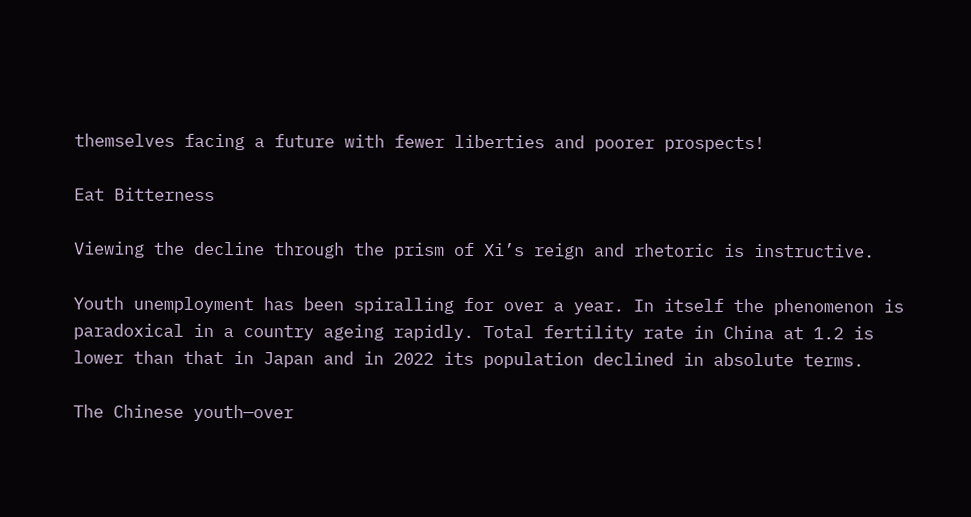themselves facing a future with fewer liberties and poorer prospects!

Eat Bitterness

Viewing the decline through the prism of Xi’s reign and rhetoric is instructive.

Youth unemployment has been spiralling for over a year. In itself the phenomenon is paradoxical in a country ageing rapidly. Total fertility rate in China at 1.2 is lower than that in Japan and in 2022 its population declined in absolute terms.

The Chinese youth—over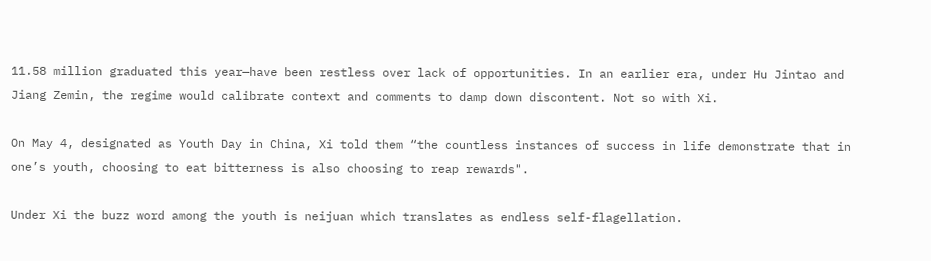11.58 million graduated this year—have been restless over lack of opportunities. In an earlier era, under Hu Jintao and Jiang Zemin, the regime would calibrate context and comments to damp down discontent. Not so with Xi.

On May 4, designated as Youth Day in China, Xi told them “the countless instances of success in life demonstrate that in one’s youth, choosing to eat bitterness is also choosing to reap rewards".

Under Xi the buzz word among the youth is neijuan which translates as endless self-flagellation.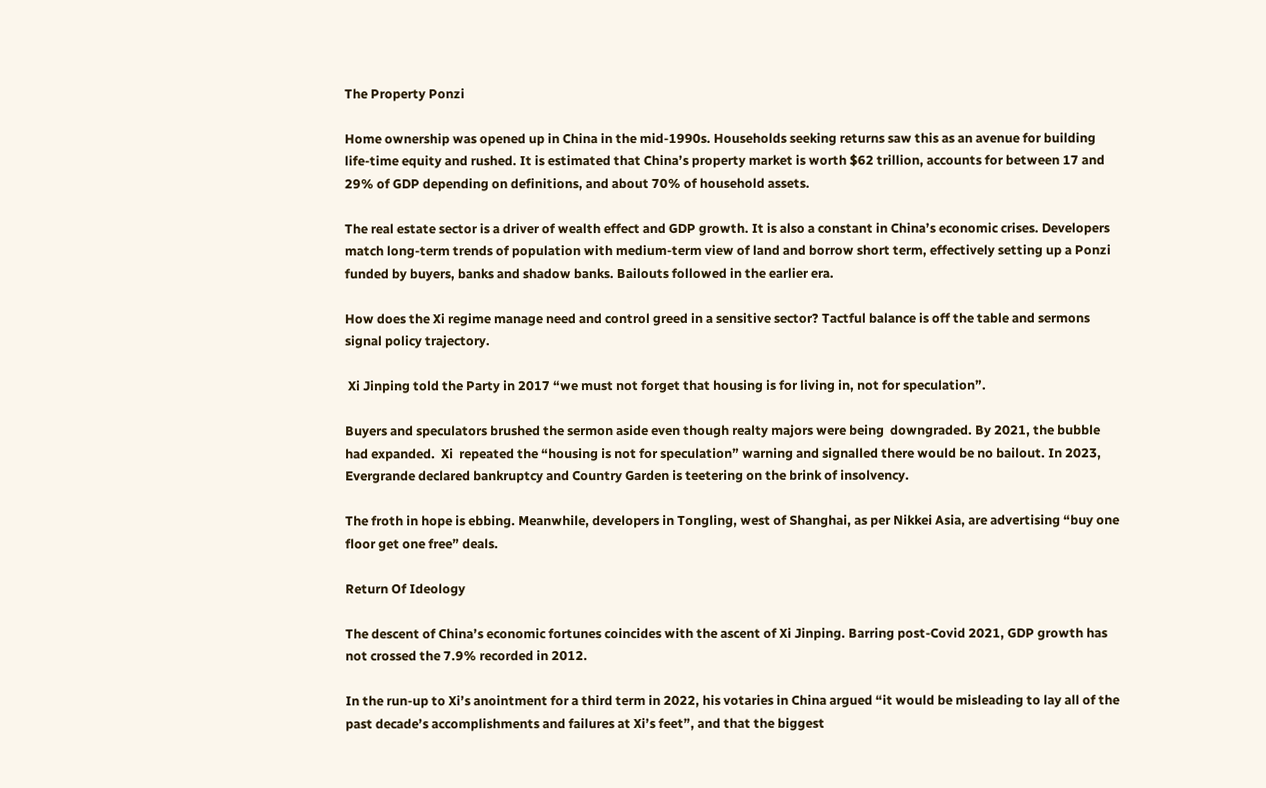The Property Ponzi

Home ownership was opened up in China in the mid-1990s. Households seeking returns saw this as an avenue for building life-time equity and rushed. It is estimated that China’s property market is worth $62 trillion, accounts for between 17 and 29% of GDP depending on definitions, and about 70% of household assets.

The real estate sector is a driver of wealth effect and GDP growth. It is also a constant in China’s economic crises. Developers match long-term trends of population with medium-term view of land and borrow short term, effectively setting up a Ponzi funded by buyers, banks and shadow banks. Bailouts followed in the earlier era.

How does the Xi regime manage need and control greed in a sensitive sector? Tactful balance is off the table and sermons signal policy trajectory.

 Xi Jinping told the Party in 2017 “we must not forget that housing is for living in, not for speculation”.

Buyers and speculators brushed the sermon aside even though realty majors were being  downgraded. By 2021, the bubble had expanded.  Xi  repeated the “housing is not for speculation” warning and signalled there would be no bailout. In 2023, Evergrande declared bankruptcy and Country Garden is teetering on the brink of insolvency.

The froth in hope is ebbing. Meanwhile, developers in Tongling, west of Shanghai, as per Nikkei Asia, are advertising “buy one floor get one free” deals.

Return Of Ideology

The descent of China’s economic fortunes coincides with the ascent of Xi Jinping. Barring post-Covid 2021, GDP growth has not crossed the 7.9% recorded in 2012.

In the run-up to Xi’s anointment for a third term in 2022, his votaries in China argued “it would be misleading to lay all of the past decade’s accomplishments and failures at Xi’s feet”, and that the biggest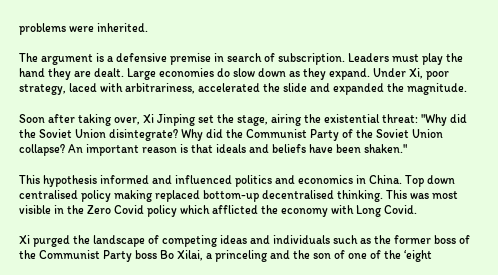problems were inherited.

The argument is a defensive premise in search of subscription. Leaders must play the hand they are dealt. Large economies do slow down as they expand. Under Xi, poor strategy, laced with arbitrariness, accelerated the slide and expanded the magnitude.

Soon after taking over, Xi Jinping set the stage, airing the existential threat: "Why did the Soviet Union disintegrate? Why did the Communist Party of the Soviet Union collapse? An important reason is that ideals and beliefs have been shaken."

This hypothesis informed and influenced politics and economics in China. Top down centralised policy making replaced bottom-up decentralised thinking. This was most visible in the Zero Covid policy which afflicted the economy with Long Covid.

Xi purged the landscape of competing ideas and individuals such as the former boss of the Communist Party boss Bo Xilai, a princeling and the son of one of the ‘eight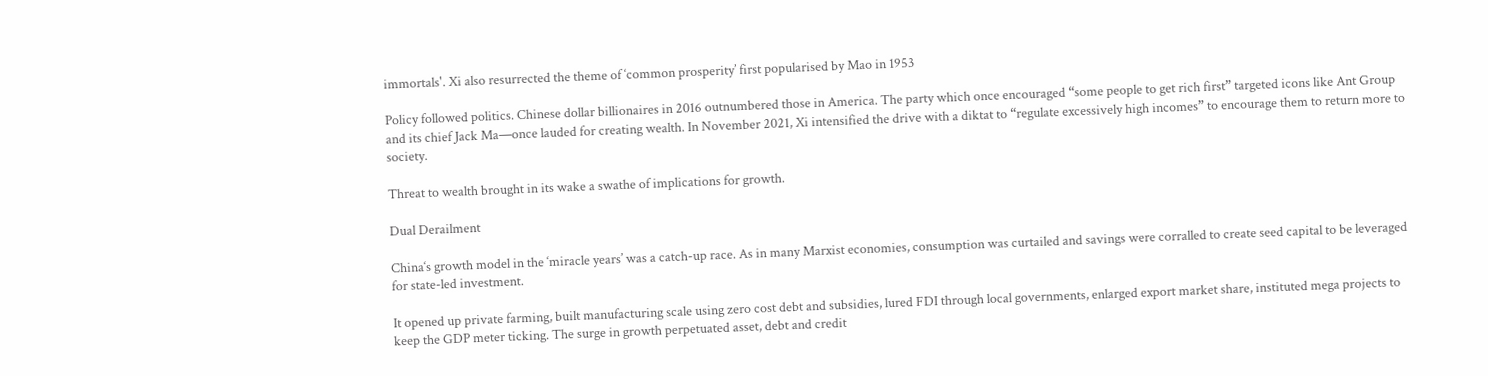immortals'. Xi also resurrected the theme of ‘common prosperity’ first popularised by Mao in 1953

Policy followed politics. Chinese dollar billionaires in 2016 outnumbered those in America. The party which once encouraged “some people to get rich first” targeted icons like Ant Group and its chief Jack Ma—once lauded for creating wealth. In November 2021, Xi intensified the drive with a diktat to “regulate excessively high incomes” to encourage them to return more to society.

Threat to wealth brought in its wake a swathe of implications for growth.

Dual Derailment

China‘s growth model in the ‘miracle years’ was a catch-up race. As in many Marxist economies, consumption was curtailed and savings were corralled to create seed capital to be leveraged for state-led investment.

It opened up private farming, built manufacturing scale using zero cost debt and subsidies, lured FDI through local governments, enlarged export market share, instituted mega projects to keep the GDP meter ticking. The surge in growth perpetuated asset, debt and credit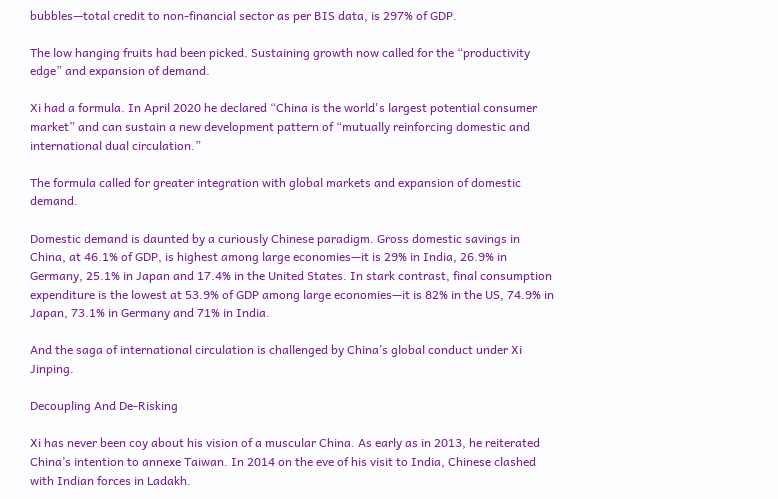bubbles—total credit to non-financial sector as per BIS data, is 297% of GDP.

The low hanging fruits had been picked. Sustaining growth now called for the “productivity edge” and expansion of demand.

Xi had a formula. In April 2020 he declared “China is the world's largest potential consumer market” and can sustain a new development pattern of “mutually reinforcing domestic and international dual circulation.”

The formula called for greater integration with global markets and expansion of domestic demand.

Domestic demand is daunted by a curiously Chinese paradigm. Gross domestic savings in China, at 46.1% of GDP, is highest among large economies—it is 29% in India, 26.9% in Germany, 25.1% in Japan and 17.4% in the United States. In stark contrast, final consumption expenditure is the lowest at 53.9% of GDP among large economies—it is 82% in the US, 74.9% in Japan, 73.1% in Germany and 71% in India.

And the saga of international circulation is challenged by China’s global conduct under Xi Jinping.

Decoupling And De-Risking

Xi has never been coy about his vision of a muscular China. As early as in 2013, he reiterated China’s intention to annexe Taiwan. In 2014 on the eve of his visit to India, Chinese clashed with Indian forces in Ladakh.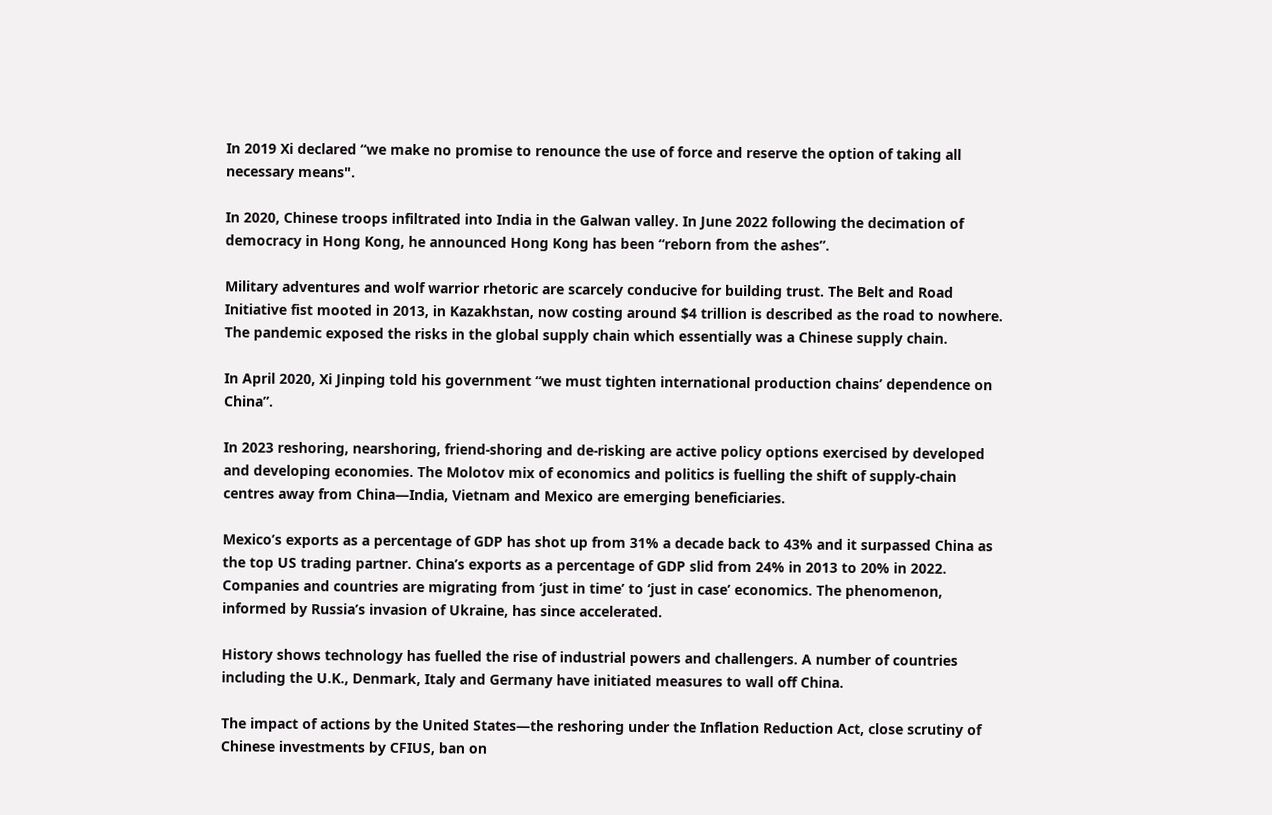In 2019 Xi declared “we make no promise to renounce the use of force and reserve the option of taking all necessary means".

In 2020, Chinese troops infiltrated into India in the Galwan valley. In June 2022 following the decimation of democracy in Hong Kong, he announced Hong Kong has been “reborn from the ashes”.

Military adventures and wolf warrior rhetoric are scarcely conducive for building trust. The Belt and Road Initiative fist mooted in 2013, in Kazakhstan, now costing around $4 trillion is described as the road to nowhere. The pandemic exposed the risks in the global supply chain which essentially was a Chinese supply chain.

In April 2020, Xi Jinping told his government “we must tighten international production chains’ dependence on China”.

In 2023 reshoring, nearshoring, friend-shoring and de-risking are active policy options exercised by developed and developing economies. The Molotov mix of economics and politics is fuelling the shift of supply-chain centres away from China—India, Vietnam and Mexico are emerging beneficiaries.

Mexico’s exports as a percentage of GDP has shot up from 31% a decade back to 43% and it surpassed China as the top US trading partner. China’s exports as a percentage of GDP slid from 24% in 2013 to 20% in 2022. Companies and countries are migrating from ‘just in time’ to ‘just in case’ economics. The phenomenon, informed by Russia’s invasion of Ukraine, has since accelerated.

History shows technology has fuelled the rise of industrial powers and challengers. A number of countries including the U.K., Denmark, Italy and Germany have initiated measures to wall off China.

The impact of actions by the United States—the reshoring under the Inflation Reduction Act, close scrutiny of Chinese investments by CFIUS, ban on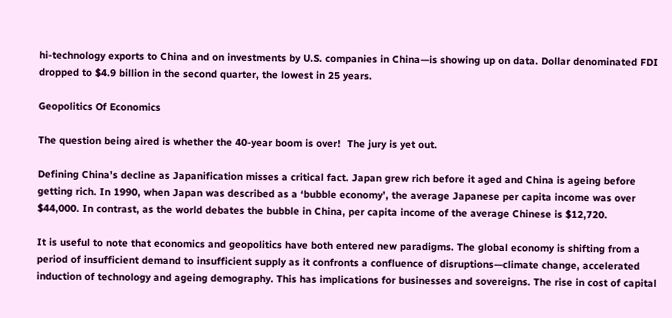hi-technology exports to China and on investments by U.S. companies in China—is showing up on data. Dollar denominated FDI dropped to $4.9 billion in the second quarter, the lowest in 25 years.

Geopolitics Of Economics

The question being aired is whether the 40-year boom is over!  The jury is yet out.

Defining China’s decline as Japanification misses a critical fact. Japan grew rich before it aged and China is ageing before getting rich. In 1990, when Japan was described as a ‘bubble economy’, the average Japanese per capita income was over $44,000. In contrast, as the world debates the bubble in China, per capita income of the average Chinese is $12,720.

It is useful to note that economics and geopolitics have both entered new paradigms. The global economy is shifting from a period of insufficient demand to insufficient supply as it confronts a confluence of disruptions—climate change, accelerated induction of technology and ageing demography. This has implications for businesses and sovereigns. The rise in cost of capital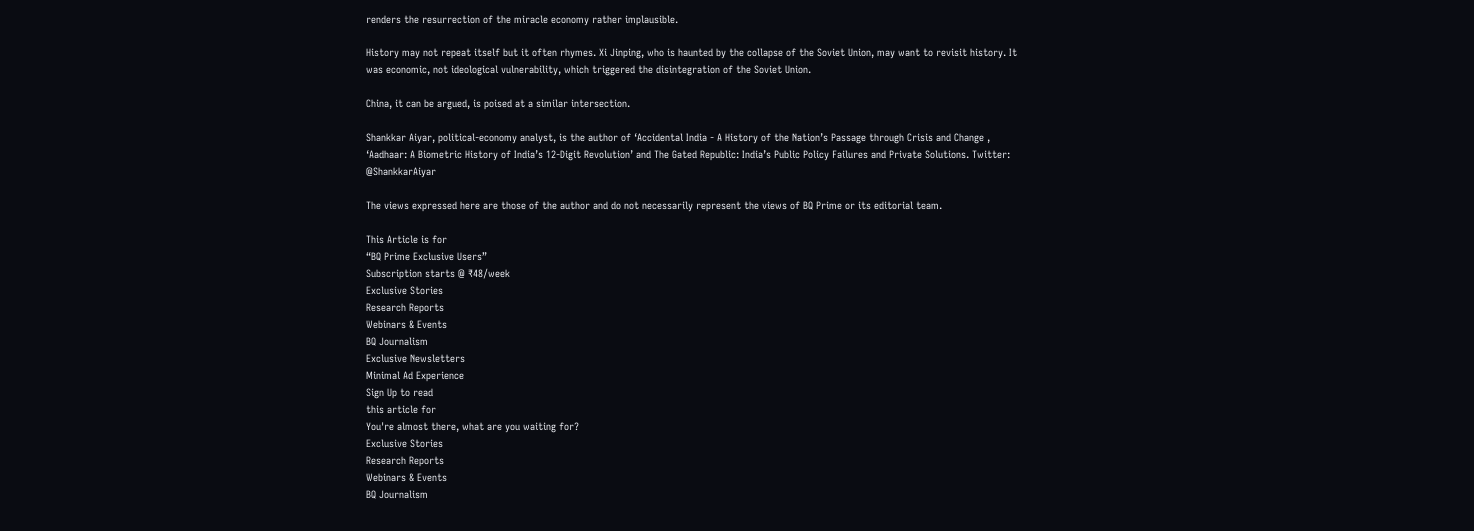renders the resurrection of the miracle economy rather implausible.

History may not repeat itself but it often rhymes. Xi Jinping, who is haunted by the collapse of the Soviet Union, may want to revisit history. It was economic, not ideological vulnerability, which triggered the disintegration of the Soviet Union.

China, it can be argued, is poised at a similar intersection.

Shankkar Aiyar, political-economy analyst, is the author of ‘Accidental India - A History of the Nation’s Passage through Crisis and Change , ‘Aadhaar: A Biometric History of India’s 12-Digit Revolution’ and The Gated Republic: India’s Public Policy Failures and Private Solutions. Twitter: @ShankkarAiyar

The views expressed here are those of the author and do not necessarily represent the views of BQ Prime or its editorial team.

This Article is for
“BQ Prime Exclusive Users”
Subscription starts @ ₹48/week
Exclusive Stories
Research Reports
Webinars & Events
BQ Journalism
Exclusive Newsletters
Minimal Ad Experience
Sign Up to read
this article for
You're almost there, what are you waiting for?
Exclusive Stories
Research Reports
Webinars & Events
BQ Journalism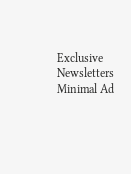Exclusive Newsletters
Minimal Ad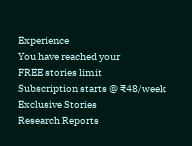Experience
You have reached your
FREE stories limit
Subscription starts @ ₹48/week
Exclusive Stories
Research Reports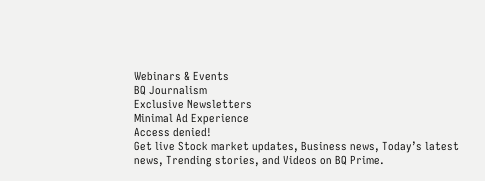Webinars & Events
BQ Journalism
Exclusive Newsletters
Minimal Ad Experience
Access denied!
Get live Stock market updates, Business news, Today’s latest news, Trending stories, and Videos on BQ Prime.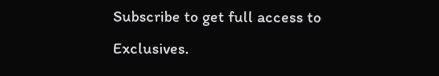Subscribe to get full access to Exclusives.